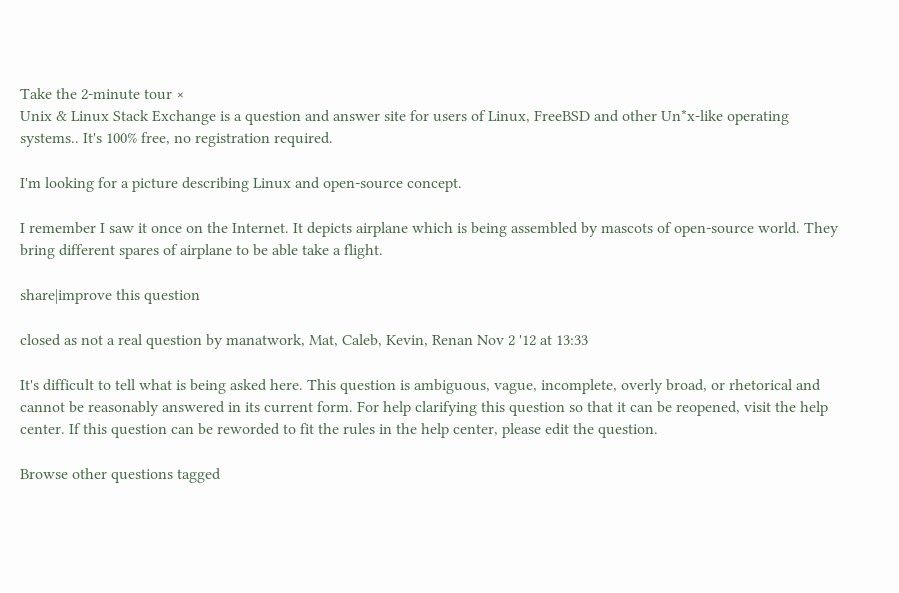Take the 2-minute tour ×
Unix & Linux Stack Exchange is a question and answer site for users of Linux, FreeBSD and other Un*x-like operating systems.. It's 100% free, no registration required.

I'm looking for a picture describing Linux and open-source concept.

I remember I saw it once on the Internet. It depicts airplane which is being assembled by mascots of open-source world. They bring different spares of airplane to be able take a flight.

share|improve this question

closed as not a real question by manatwork, Mat, Caleb, Kevin, Renan Nov 2 '12 at 13:33

It's difficult to tell what is being asked here. This question is ambiguous, vague, incomplete, overly broad, or rhetorical and cannot be reasonably answered in its current form. For help clarifying this question so that it can be reopened, visit the help center. If this question can be reworded to fit the rules in the help center, please edit the question.

Browse other questions tagged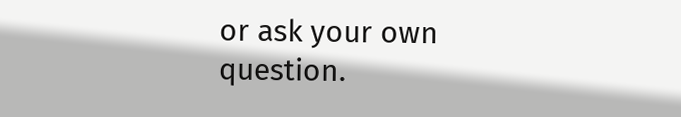or ask your own question.